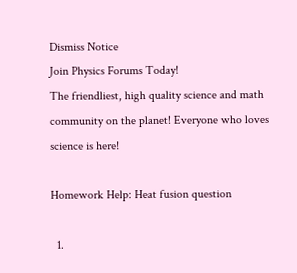Dismiss Notice
Join Physics Forums Today!
The friendliest, high quality science and math community on the planet! Everyone who loves science is here!

Homework Help: Heat fusion question

  1.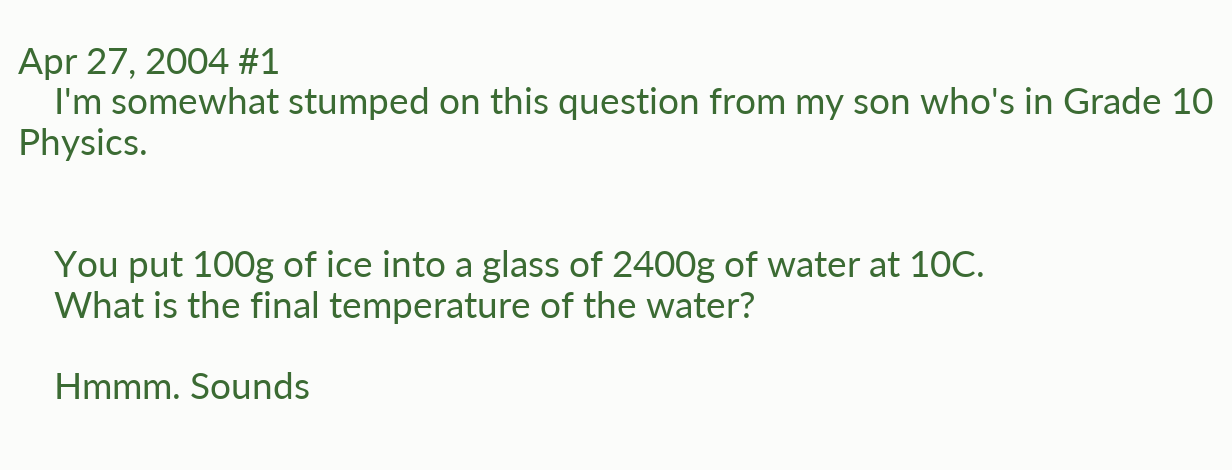Apr 27, 2004 #1
    I'm somewhat stumped on this question from my son who's in Grade 10 Physics.


    You put 100g of ice into a glass of 2400g of water at 10C.
    What is the final temperature of the water?

    Hmmm. Sounds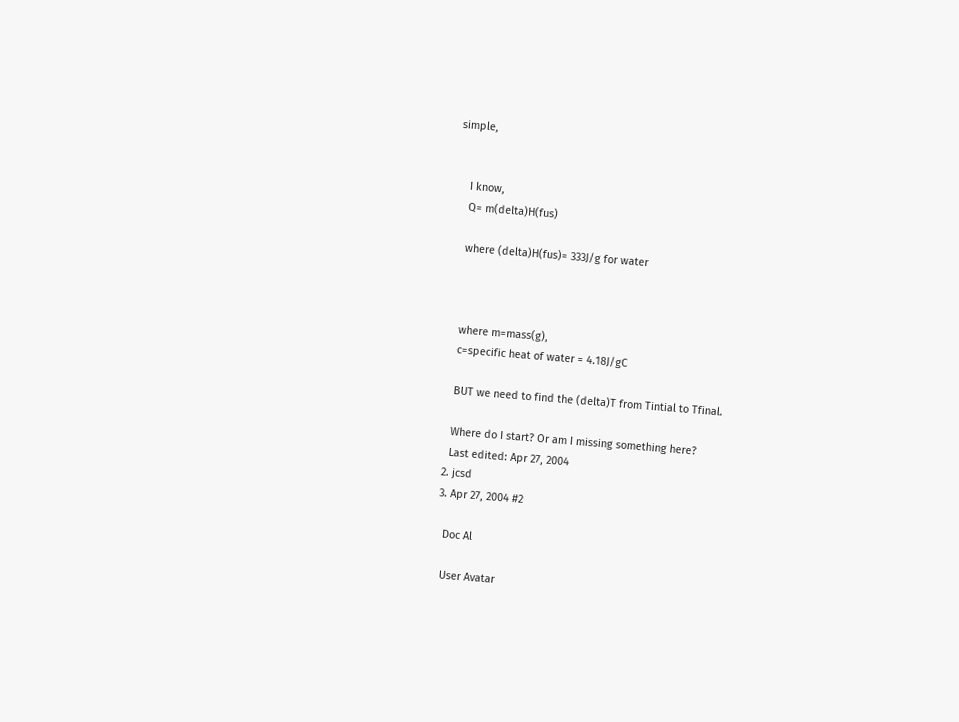simple,


    I know,
    Q= m(delta)H(fus)

    where (delta)H(fus)= 333J/g for water



    where m=mass(g),
    c=specific heat of water = 4.18J/gC

    BUT we need to find the (delta)T from Tintial to Tfinal.

    Where do I start? Or am I missing something here?
    Last edited: Apr 27, 2004
  2. jcsd
  3. Apr 27, 2004 #2

    Doc Al

    User Avatar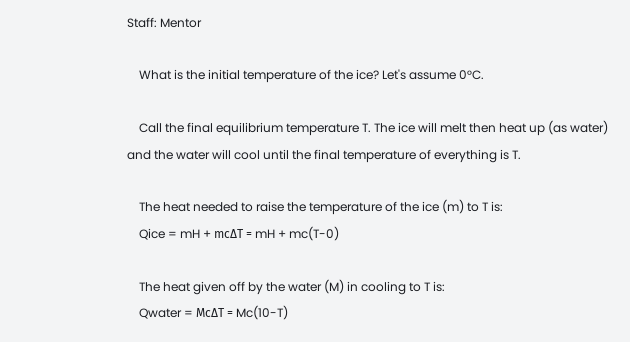Staff: Mentor

    What is the initial temperature of the ice? Let's assume 0°C.

    Call the final equilibrium temperature T. The ice will melt then heat up (as water) and the water will cool until the final temperature of everything is T.

    The heat needed to raise the temperature of the ice (m) to T is:
    Qice = mH + mcΔT = mH + mc(T-0)

    The heat given off by the water (M) in cooling to T is:
    Qwater = McΔT = Mc(10-T)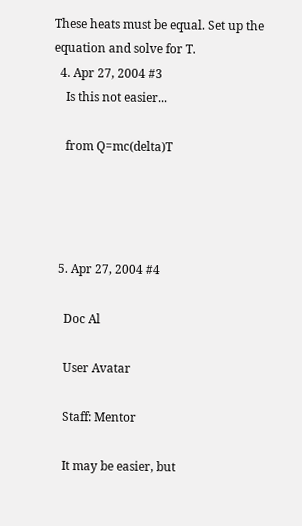These heats must be equal. Set up the equation and solve for T.
  4. Apr 27, 2004 #3
    Is this not easier...

    from Q=mc(delta)T




  5. Apr 27, 2004 #4

    Doc Al

    User Avatar

    Staff: Mentor

    It may be easier, but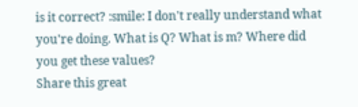is it correct? :smile: I don't really understand what you're doing. What is Q? What is m? Where did you get these values?
Share this great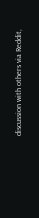discussion with others via Reddit,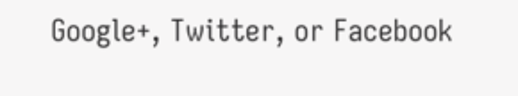Google+, Twitter, or Facebook